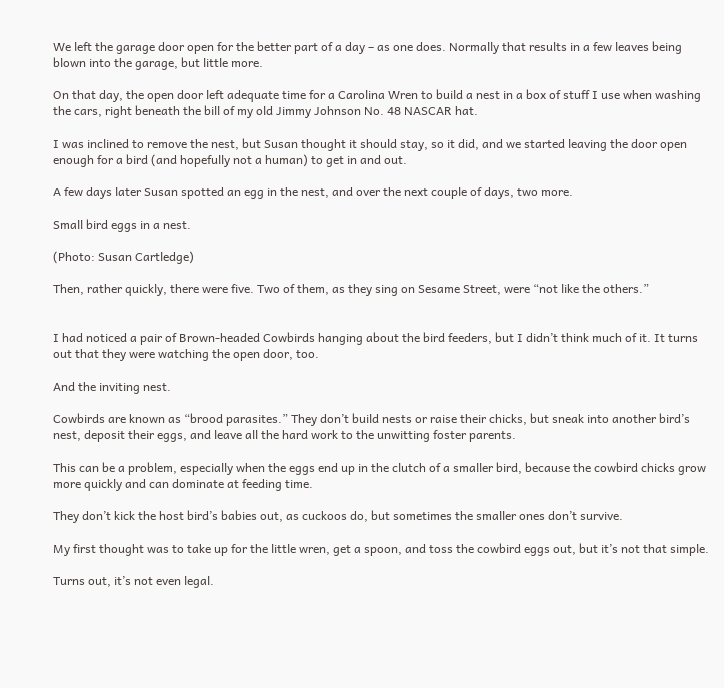We left the garage door open for the better part of a day – as one does. Normally that results in a few leaves being blown into the garage, but little more.

On that day, the open door left adequate time for a Carolina Wren to build a nest in a box of stuff I use when washing the cars, right beneath the bill of my old Jimmy Johnson No. 48 NASCAR hat.

I was inclined to remove the nest, but Susan thought it should stay, so it did, and we started leaving the door open enough for a bird (and hopefully not a human) to get in and out.

A few days later Susan spotted an egg in the nest, and over the next couple of days, two more.

Small bird eggs in a nest.

(Photo: Susan Cartledge)

Then, rather quickly, there were five. Two of them, as they sing on Sesame Street, were “not like the others.”


I had noticed a pair of Brown-headed Cowbirds hanging about the bird feeders, but I didn’t think much of it. It turns out that they were watching the open door, too.

And the inviting nest.

Cowbirds are known as “brood parasites.” They don’t build nests or raise their chicks, but sneak into another bird’s nest, deposit their eggs, and leave all the hard work to the unwitting foster parents.

This can be a problem, especially when the eggs end up in the clutch of a smaller bird, because the cowbird chicks grow more quickly and can dominate at feeding time.

They don’t kick the host bird’s babies out, as cuckoos do, but sometimes the smaller ones don’t survive.

My first thought was to take up for the little wren, get a spoon, and toss the cowbird eggs out, but it’s not that simple.

Turns out, it’s not even legal.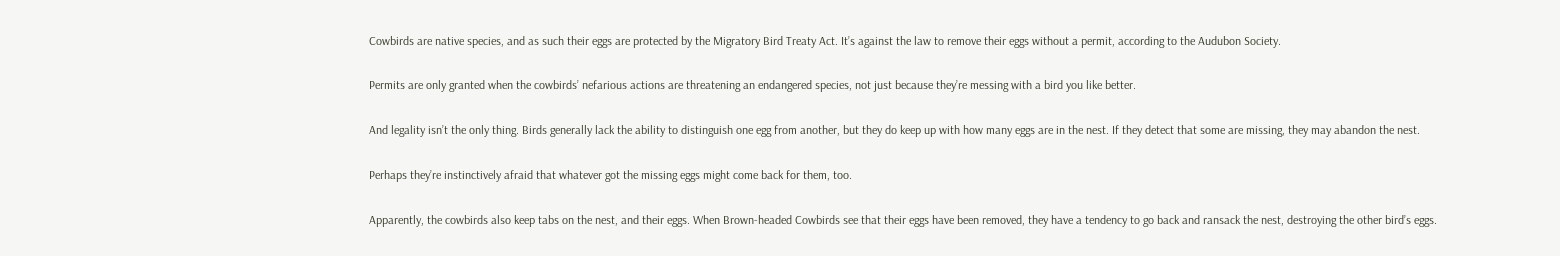Cowbirds are native species, and as such their eggs are protected by the Migratory Bird Treaty Act. It’s against the law to remove their eggs without a permit, according to the Audubon Society.

Permits are only granted when the cowbirds’ nefarious actions are threatening an endangered species, not just because they’re messing with a bird you like better.

And legality isn’t the only thing. Birds generally lack the ability to distinguish one egg from another, but they do keep up with how many eggs are in the nest. If they detect that some are missing, they may abandon the nest.

Perhaps they’re instinctively afraid that whatever got the missing eggs might come back for them, too.

Apparently, the cowbirds also keep tabs on the nest, and their eggs. When Brown-headed Cowbirds see that their eggs have been removed, they have a tendency to go back and ransack the nest, destroying the other bird’s eggs.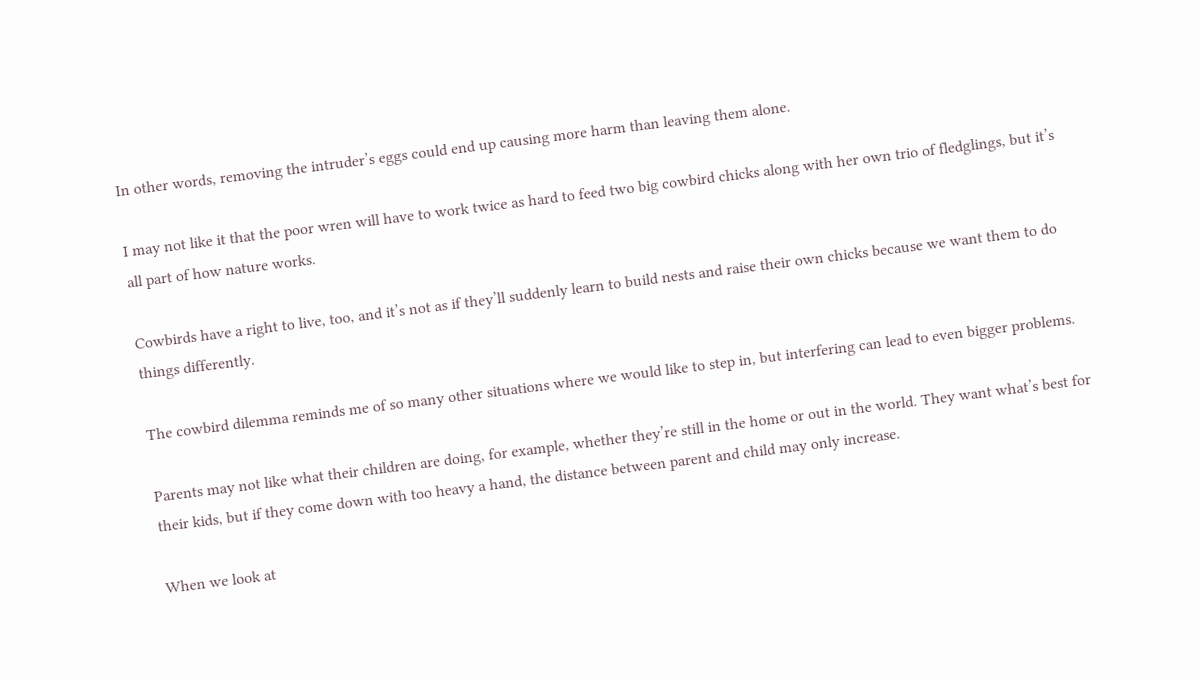In other words, removing the intruder’s eggs could end up causing more harm than leaving them alone.

I may not like it that the poor wren will have to work twice as hard to feed two big cowbird chicks along with her own trio of fledglings, but it’s all part of how nature works.

Cowbirds have a right to live, too, and it’s not as if they’ll suddenly learn to build nests and raise their own chicks because we want them to do things differently.

The cowbird dilemma reminds me of so many other situations where we would like to step in, but interfering can lead to even bigger problems.

Parents may not like what their children are doing, for example, whether they’re still in the home or out in the world. They want what’s best for their kids, but if they come down with too heavy a hand, the distance between parent and child may only increase.

When we look at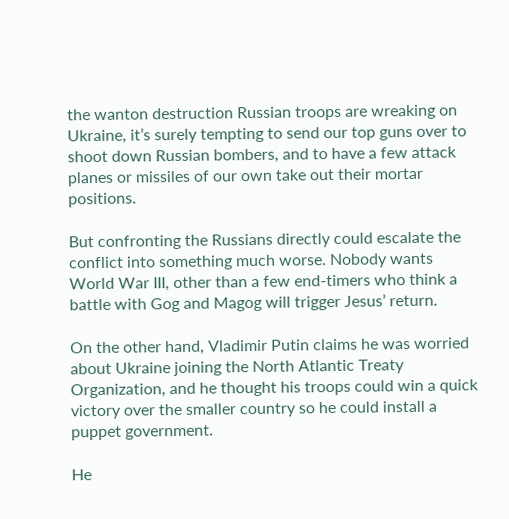the wanton destruction Russian troops are wreaking on Ukraine, it’s surely tempting to send our top guns over to shoot down Russian bombers, and to have a few attack planes or missiles of our own take out their mortar positions.

But confronting the Russians directly could escalate the conflict into something much worse. Nobody wants World War III, other than a few end-timers who think a battle with Gog and Magog will trigger Jesus’ return.

On the other hand, Vladimir Putin claims he was worried about Ukraine joining the North Atlantic Treaty Organization, and he thought his troops could win a quick victory over the smaller country so he could install a puppet government.

He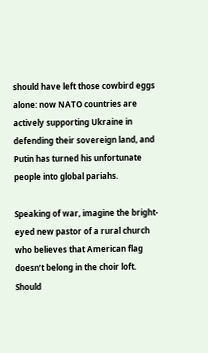should have left those cowbird eggs alone: now NATO countries are actively supporting Ukraine in defending their sovereign land, and Putin has turned his unfortunate people into global pariahs.

Speaking of war, imagine the bright-eyed new pastor of a rural church who believes that American flag doesn’t belong in the choir loft. Should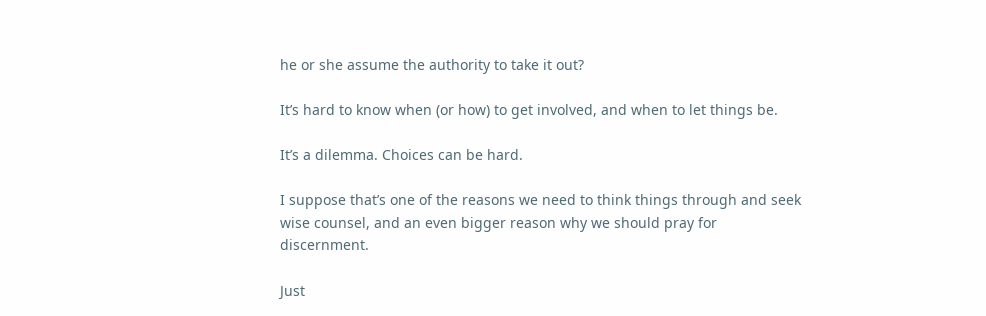he or she assume the authority to take it out?

It’s hard to know when (or how) to get involved, and when to let things be.

It’s a dilemma. Choices can be hard.

I suppose that’s one of the reasons we need to think things through and seek wise counsel, and an even bigger reason why we should pray for discernment.

Just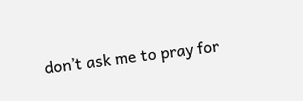don’t ask me to pray for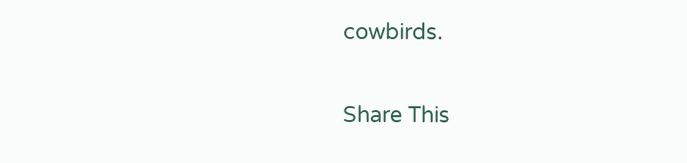cowbirds.

Share This